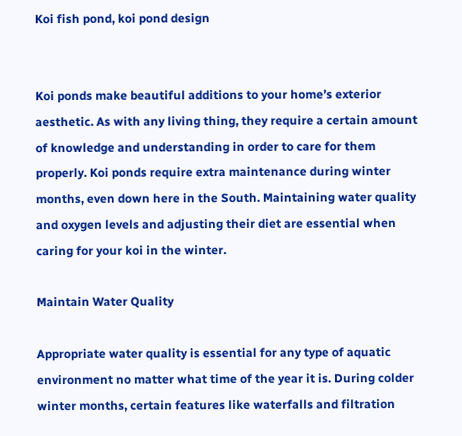Koi fish pond, koi pond design


Koi ponds make beautiful additions to your home’s exterior aesthetic. As with any living thing, they require a certain amount of knowledge and understanding in order to care for them properly. Koi ponds require extra maintenance during winter months, even down here in the South. Maintaining water quality and oxygen levels and adjusting their diet are essential when caring for your koi in the winter.

Maintain Water Quality

Appropriate water quality is essential for any type of aquatic environment no matter what time of the year it is. During colder winter months, certain features like waterfalls and filtration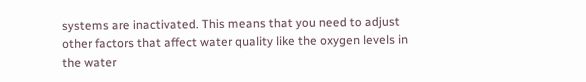systems are inactivated. This means that you need to adjust other factors that affect water quality like the oxygen levels in the water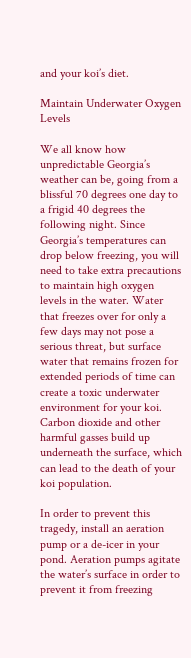and your koi’s diet.

Maintain Underwater Oxygen Levels

We all know how unpredictable Georgia’s weather can be, going from a blissful 70 degrees one day to a frigid 40 degrees the following night. Since Georgia’s temperatures can drop below freezing, you will need to take extra precautions to maintain high oxygen levels in the water. Water that freezes over for only a few days may not pose a serious threat, but surface water that remains frozen for extended periods of time can create a toxic underwater environment for your koi. Carbon dioxide and other harmful gasses build up underneath the surface, which can lead to the death of your koi population.

In order to prevent this tragedy, install an aeration pump or a de-icer in your pond. Aeration pumps agitate the water’s surface in order to prevent it from freezing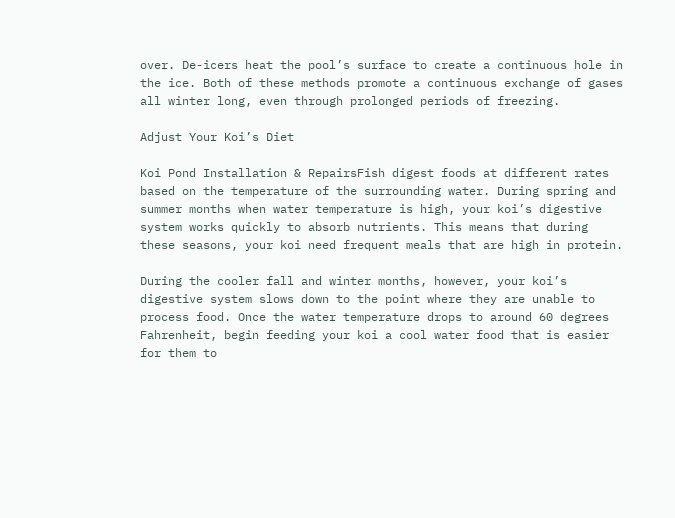over. De-icers heat the pool’s surface to create a continuous hole in the ice. Both of these methods promote a continuous exchange of gases all winter long, even through prolonged periods of freezing.

Adjust Your Koi’s Diet

Koi Pond Installation & RepairsFish digest foods at different rates based on the temperature of the surrounding water. During spring and summer months when water temperature is high, your koi’s digestive system works quickly to absorb nutrients. This means that during these seasons, your koi need frequent meals that are high in protein.

During the cooler fall and winter months, however, your koi’s digestive system slows down to the point where they are unable to process food. Once the water temperature drops to around 60 degrees Fahrenheit, begin feeding your koi a cool water food that is easier for them to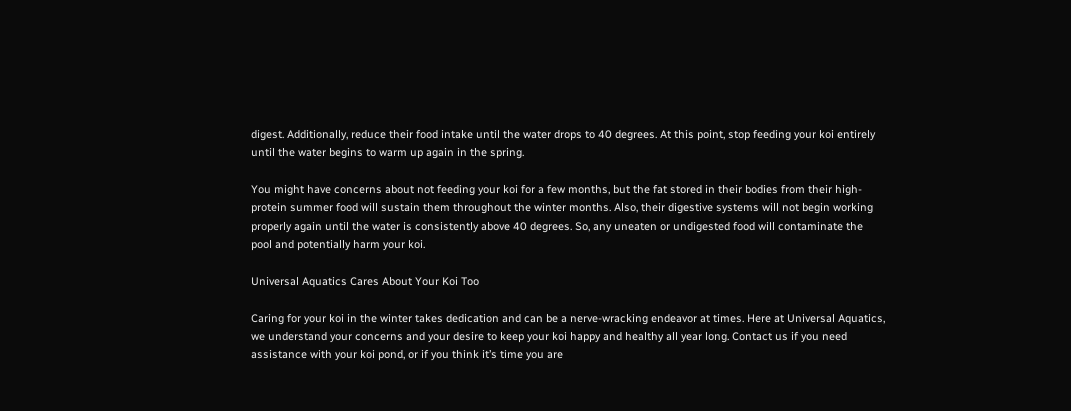digest. Additionally, reduce their food intake until the water drops to 40 degrees. At this point, stop feeding your koi entirely until the water begins to warm up again in the spring.

You might have concerns about not feeding your koi for a few months, but the fat stored in their bodies from their high-protein summer food will sustain them throughout the winter months. Also, their digestive systems will not begin working properly again until the water is consistently above 40 degrees. So, any uneaten or undigested food will contaminate the pool and potentially harm your koi.

Universal Aquatics Cares About Your Koi Too

Caring for your koi in the winter takes dedication and can be a nerve-wracking endeavor at times. Here at Universal Aquatics, we understand your concerns and your desire to keep your koi happy and healthy all year long. Contact us if you need assistance with your koi pond, or if you think it’s time you are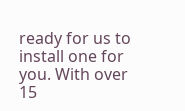ready for us to install one for you. With over 15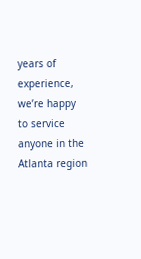years of experience, we’re happy to service anyone in the Atlanta region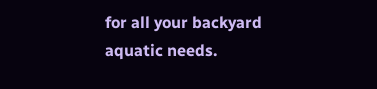for all your backyard aquatic needs.